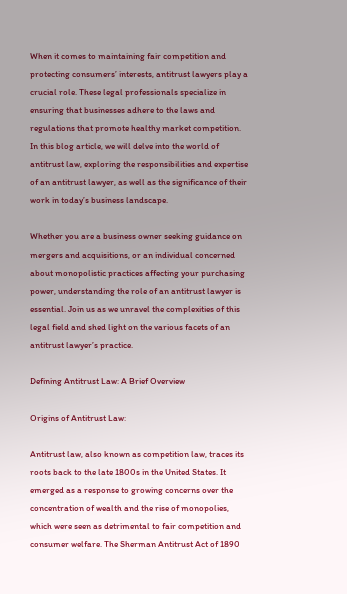When it comes to maintaining fair competition and protecting consumers’ interests, antitrust lawyers play a crucial role. These legal professionals specialize in ensuring that businesses adhere to the laws and regulations that promote healthy market competition. In this blog article, we will delve into the world of antitrust law, exploring the responsibilities and expertise of an antitrust lawyer, as well as the significance of their work in today’s business landscape.

Whether you are a business owner seeking guidance on mergers and acquisitions, or an individual concerned about monopolistic practices affecting your purchasing power, understanding the role of an antitrust lawyer is essential. Join us as we unravel the complexities of this legal field and shed light on the various facets of an antitrust lawyer’s practice.

Defining Antitrust Law: A Brief Overview

Origins of Antitrust Law:

Antitrust law, also known as competition law, traces its roots back to the late 1800s in the United States. It emerged as a response to growing concerns over the concentration of wealth and the rise of monopolies, which were seen as detrimental to fair competition and consumer welfare. The Sherman Antitrust Act of 1890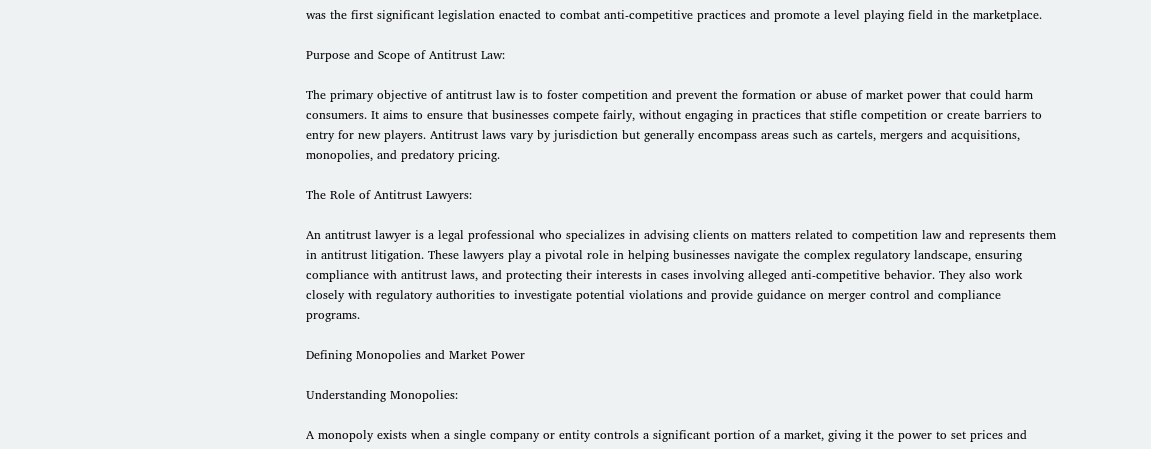was the first significant legislation enacted to combat anti-competitive practices and promote a level playing field in the marketplace.

Purpose and Scope of Antitrust Law:

The primary objective of antitrust law is to foster competition and prevent the formation or abuse of market power that could harm consumers. It aims to ensure that businesses compete fairly, without engaging in practices that stifle competition or create barriers to entry for new players. Antitrust laws vary by jurisdiction but generally encompass areas such as cartels, mergers and acquisitions, monopolies, and predatory pricing.

The Role of Antitrust Lawyers:

An antitrust lawyer is a legal professional who specializes in advising clients on matters related to competition law and represents them in antitrust litigation. These lawyers play a pivotal role in helping businesses navigate the complex regulatory landscape, ensuring compliance with antitrust laws, and protecting their interests in cases involving alleged anti-competitive behavior. They also work closely with regulatory authorities to investigate potential violations and provide guidance on merger control and compliance programs.

Defining Monopolies and Market Power

Understanding Monopolies:

A monopoly exists when a single company or entity controls a significant portion of a market, giving it the power to set prices and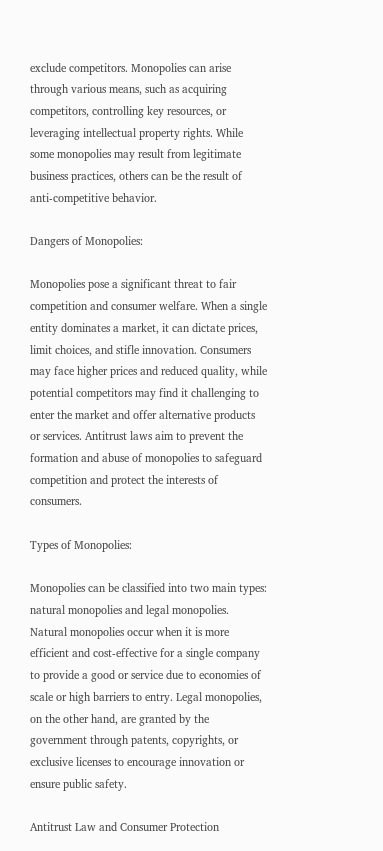exclude competitors. Monopolies can arise through various means, such as acquiring competitors, controlling key resources, or leveraging intellectual property rights. While some monopolies may result from legitimate business practices, others can be the result of anti-competitive behavior.

Dangers of Monopolies:

Monopolies pose a significant threat to fair competition and consumer welfare. When a single entity dominates a market, it can dictate prices, limit choices, and stifle innovation. Consumers may face higher prices and reduced quality, while potential competitors may find it challenging to enter the market and offer alternative products or services. Antitrust laws aim to prevent the formation and abuse of monopolies to safeguard competition and protect the interests of consumers.

Types of Monopolies:

Monopolies can be classified into two main types: natural monopolies and legal monopolies. Natural monopolies occur when it is more efficient and cost-effective for a single company to provide a good or service due to economies of scale or high barriers to entry. Legal monopolies, on the other hand, are granted by the government through patents, copyrights, or exclusive licenses to encourage innovation or ensure public safety.

Antitrust Law and Consumer Protection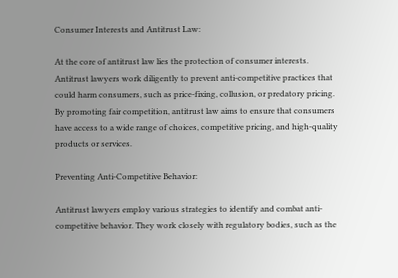Consumer Interests and Antitrust Law:

At the core of antitrust law lies the protection of consumer interests. Antitrust lawyers work diligently to prevent anti-competitive practices that could harm consumers, such as price-fixing, collusion, or predatory pricing. By promoting fair competition, antitrust law aims to ensure that consumers have access to a wide range of choices, competitive pricing, and high-quality products or services.

Preventing Anti-Competitive Behavior:

Antitrust lawyers employ various strategies to identify and combat anti-competitive behavior. They work closely with regulatory bodies, such as the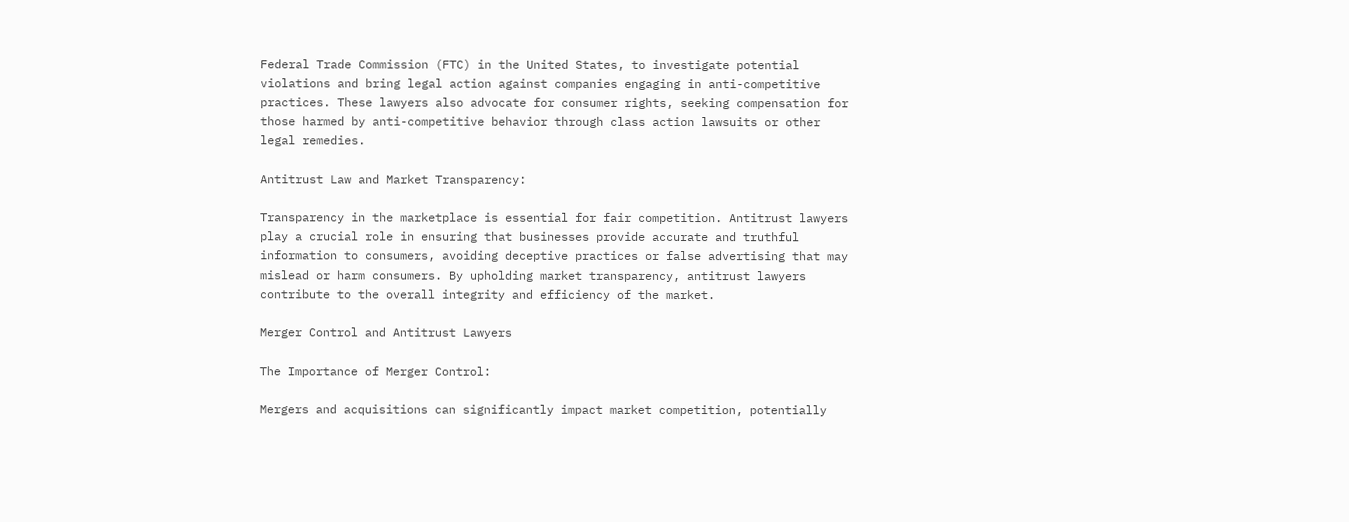Federal Trade Commission (FTC) in the United States, to investigate potential violations and bring legal action against companies engaging in anti-competitive practices. These lawyers also advocate for consumer rights, seeking compensation for those harmed by anti-competitive behavior through class action lawsuits or other legal remedies.

Antitrust Law and Market Transparency:

Transparency in the marketplace is essential for fair competition. Antitrust lawyers play a crucial role in ensuring that businesses provide accurate and truthful information to consumers, avoiding deceptive practices or false advertising that may mislead or harm consumers. By upholding market transparency, antitrust lawyers contribute to the overall integrity and efficiency of the market.

Merger Control and Antitrust Lawyers

The Importance of Merger Control:

Mergers and acquisitions can significantly impact market competition, potentially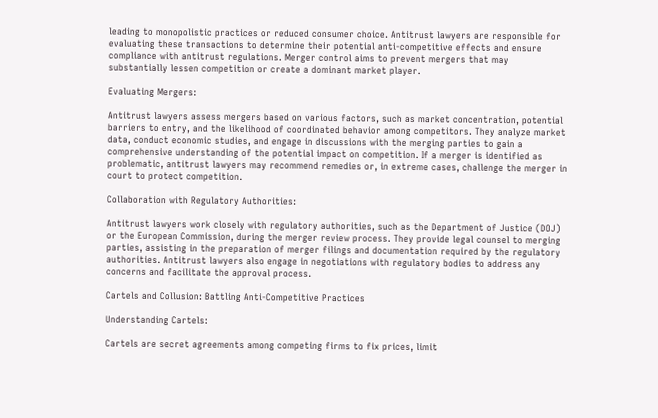leading to monopolistic practices or reduced consumer choice. Antitrust lawyers are responsible for evaluating these transactions to determine their potential anti-competitive effects and ensure compliance with antitrust regulations. Merger control aims to prevent mergers that may substantially lessen competition or create a dominant market player.

Evaluating Mergers:

Antitrust lawyers assess mergers based on various factors, such as market concentration, potential barriers to entry, and the likelihood of coordinated behavior among competitors. They analyze market data, conduct economic studies, and engage in discussions with the merging parties to gain a comprehensive understanding of the potential impact on competition. If a merger is identified as problematic, antitrust lawyers may recommend remedies or, in extreme cases, challenge the merger in court to protect competition.

Collaboration with Regulatory Authorities:

Antitrust lawyers work closely with regulatory authorities, such as the Department of Justice (DOJ) or the European Commission, during the merger review process. They provide legal counsel to merging parties, assisting in the preparation of merger filings and documentation required by the regulatory authorities. Antitrust lawyers also engage in negotiations with regulatory bodies to address any concerns and facilitate the approval process.

Cartels and Collusion: Battling Anti-Competitive Practices

Understanding Cartels:

Cartels are secret agreements among competing firms to fix prices, limit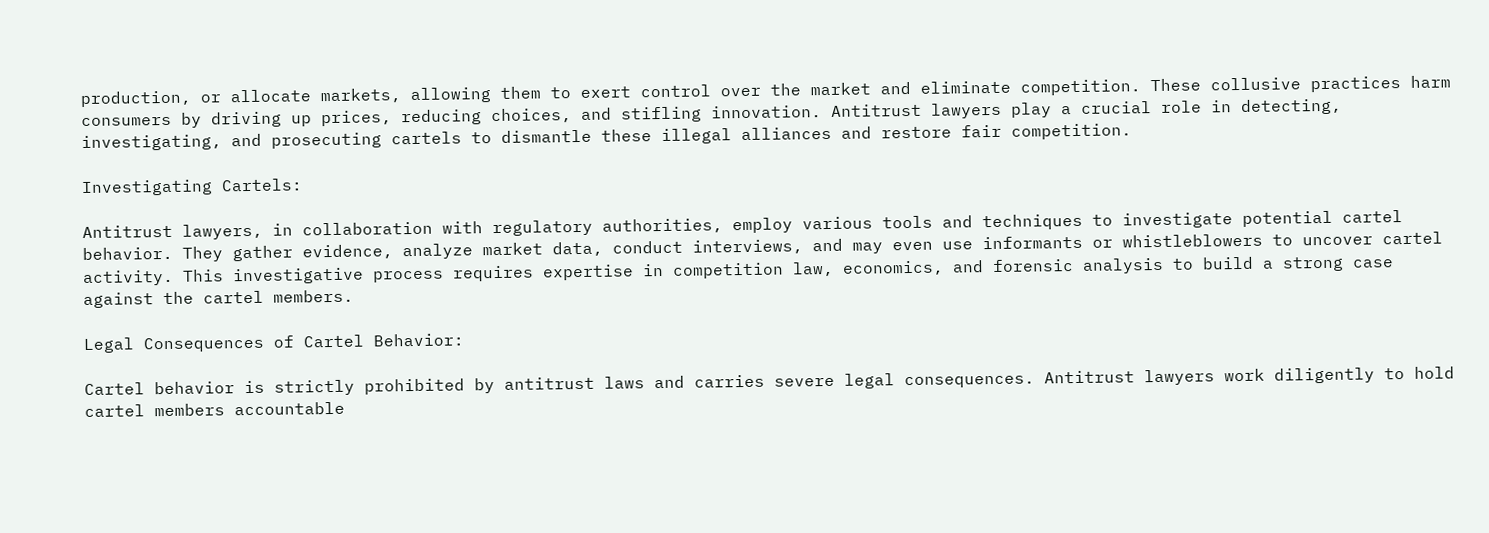production, or allocate markets, allowing them to exert control over the market and eliminate competition. These collusive practices harm consumers by driving up prices, reducing choices, and stifling innovation. Antitrust lawyers play a crucial role in detecting, investigating, and prosecuting cartels to dismantle these illegal alliances and restore fair competition.

Investigating Cartels:

Antitrust lawyers, in collaboration with regulatory authorities, employ various tools and techniques to investigate potential cartel behavior. They gather evidence, analyze market data, conduct interviews, and may even use informants or whistleblowers to uncover cartel activity. This investigative process requires expertise in competition law, economics, and forensic analysis to build a strong case against the cartel members.

Legal Consequences of Cartel Behavior:

Cartel behavior is strictly prohibited by antitrust laws and carries severe legal consequences. Antitrust lawyers work diligently to hold cartel members accountable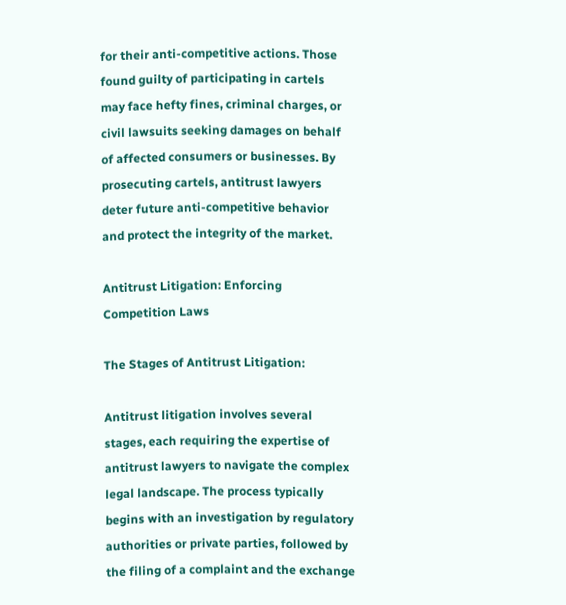for their anti-competitive actions. Those found guilty of participating in cartels may face hefty fines, criminal charges, or civil lawsuits seeking damages on behalf of affected consumers or businesses. By prosecuting cartels, antitrust lawyers deter future anti-competitive behavior and protect the integrity of the market.

Antitrust Litigation: Enforcing Competition Laws

The Stages of Antitrust Litigation:

Antitrust litigation involves several stages, each requiring the expertise of antitrust lawyers to navigate the complex legal landscape. The process typically begins with an investigation by regulatory authorities or private parties, followed by the filing of a complaint and the exchange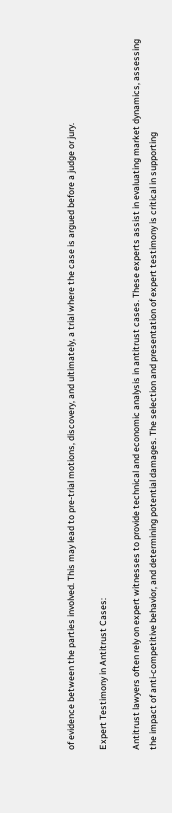of evidence between the parties involved. This may lead to pre-trial motions, discovery, and ultimately, a trial where the case is argued before a judge or jury.

Expert Testimony in Antitrust Cases:

Antitrust lawyers often rely on expert witnesses to provide technical and economic analysis in antitrust cases. These experts assist in evaluating market dynamics, assessing the impact of anti-competitive behavior, and determining potential damages. The selection and presentation of expert testimony is critical in supporting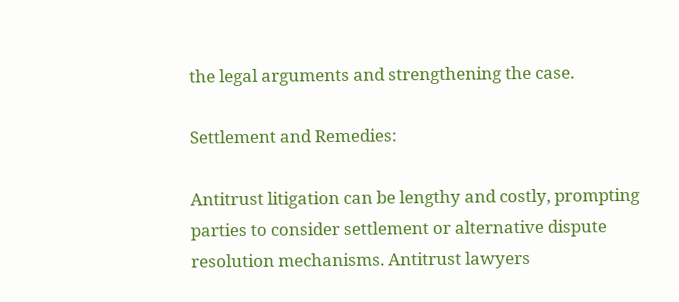the legal arguments and strengthening the case.

Settlement and Remedies:

Antitrust litigation can be lengthy and costly, prompting parties to consider settlement or alternative dispute resolution mechanisms. Antitrust lawyers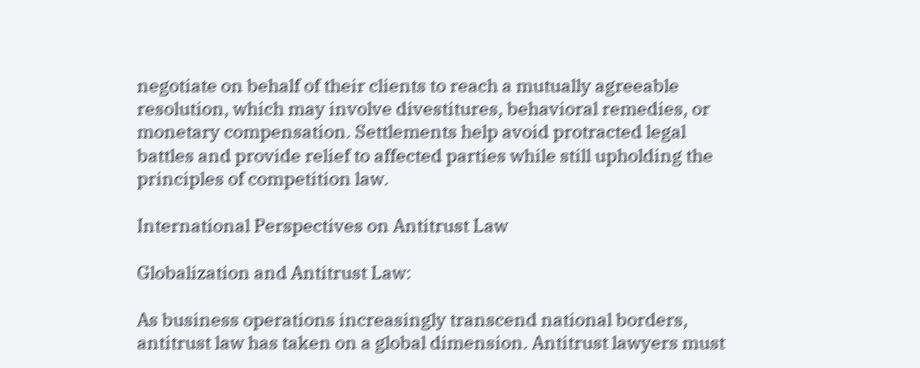negotiate on behalf of their clients to reach a mutually agreeable resolution, which may involve divestitures, behavioral remedies, or monetary compensation. Settlements help avoid protracted legal battles and provide relief to affected parties while still upholding the principles of competition law.

International Perspectives on Antitrust Law

Globalization and Antitrust Law:

As business operations increasingly transcend national borders, antitrust law has taken on a global dimension. Antitrust lawyers must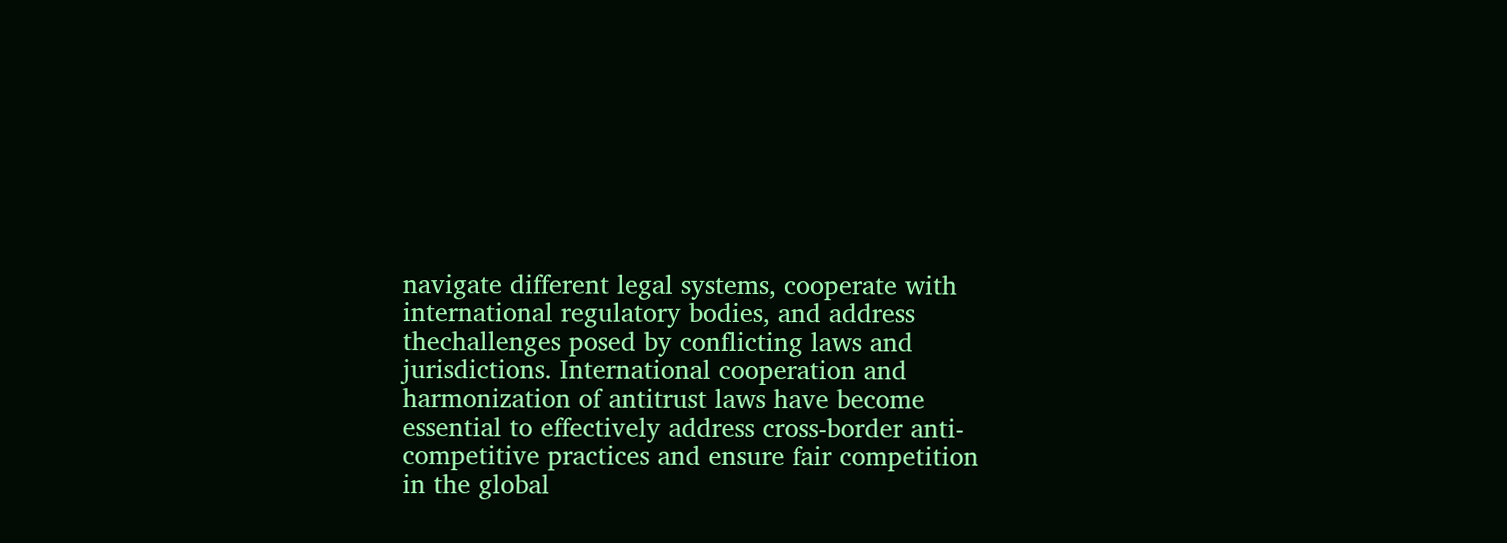navigate different legal systems, cooperate with international regulatory bodies, and address thechallenges posed by conflicting laws and jurisdictions. International cooperation and harmonization of antitrust laws have become essential to effectively address cross-border anti-competitive practices and ensure fair competition in the global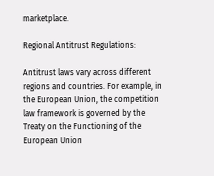marketplace.

Regional Antitrust Regulations:

Antitrust laws vary across different regions and countries. For example, in the European Union, the competition law framework is governed by the Treaty on the Functioning of the European Union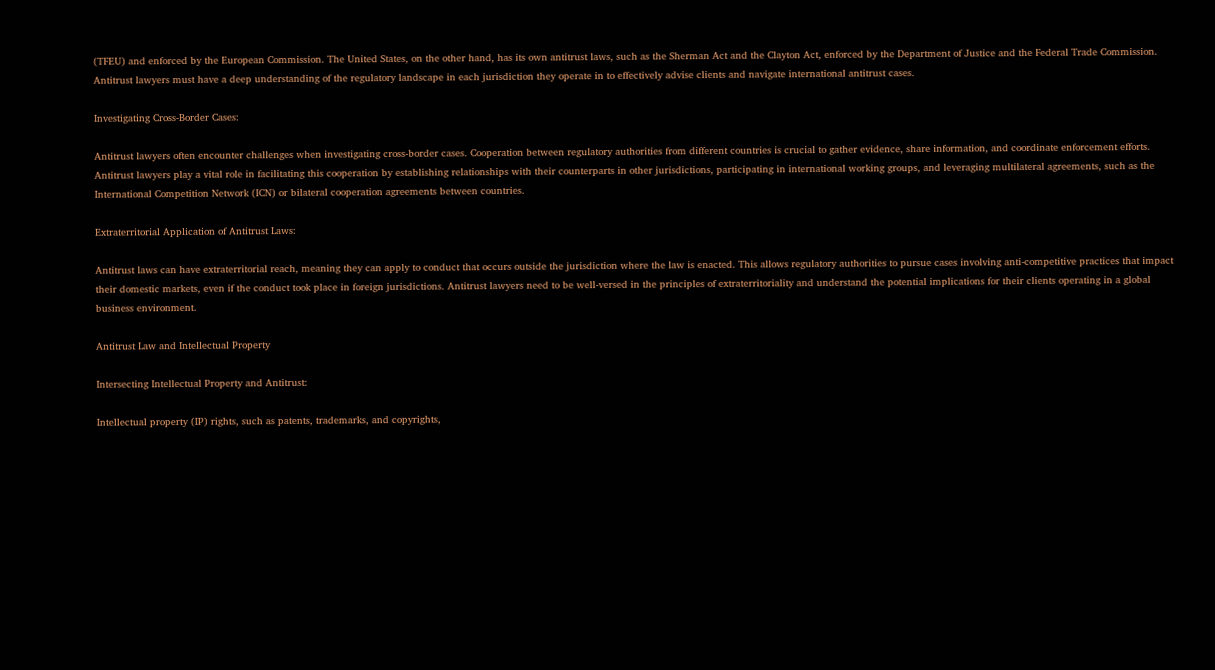(TFEU) and enforced by the European Commission. The United States, on the other hand, has its own antitrust laws, such as the Sherman Act and the Clayton Act, enforced by the Department of Justice and the Federal Trade Commission. Antitrust lawyers must have a deep understanding of the regulatory landscape in each jurisdiction they operate in to effectively advise clients and navigate international antitrust cases.

Investigating Cross-Border Cases:

Antitrust lawyers often encounter challenges when investigating cross-border cases. Cooperation between regulatory authorities from different countries is crucial to gather evidence, share information, and coordinate enforcement efforts. Antitrust lawyers play a vital role in facilitating this cooperation by establishing relationships with their counterparts in other jurisdictions, participating in international working groups, and leveraging multilateral agreements, such as the International Competition Network (ICN) or bilateral cooperation agreements between countries.

Extraterritorial Application of Antitrust Laws:

Antitrust laws can have extraterritorial reach, meaning they can apply to conduct that occurs outside the jurisdiction where the law is enacted. This allows regulatory authorities to pursue cases involving anti-competitive practices that impact their domestic markets, even if the conduct took place in foreign jurisdictions. Antitrust lawyers need to be well-versed in the principles of extraterritoriality and understand the potential implications for their clients operating in a global business environment.

Antitrust Law and Intellectual Property

Intersecting Intellectual Property and Antitrust:

Intellectual property (IP) rights, such as patents, trademarks, and copyrights,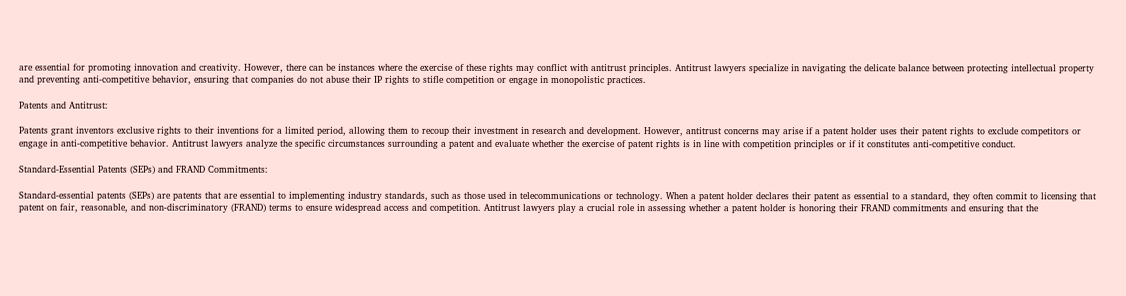are essential for promoting innovation and creativity. However, there can be instances where the exercise of these rights may conflict with antitrust principles. Antitrust lawyers specialize in navigating the delicate balance between protecting intellectual property and preventing anti-competitive behavior, ensuring that companies do not abuse their IP rights to stifle competition or engage in monopolistic practices.

Patents and Antitrust:

Patents grant inventors exclusive rights to their inventions for a limited period, allowing them to recoup their investment in research and development. However, antitrust concerns may arise if a patent holder uses their patent rights to exclude competitors or engage in anti-competitive behavior. Antitrust lawyers analyze the specific circumstances surrounding a patent and evaluate whether the exercise of patent rights is in line with competition principles or if it constitutes anti-competitive conduct.

Standard-Essential Patents (SEPs) and FRAND Commitments:

Standard-essential patents (SEPs) are patents that are essential to implementing industry standards, such as those used in telecommunications or technology. When a patent holder declares their patent as essential to a standard, they often commit to licensing that patent on fair, reasonable, and non-discriminatory (FRAND) terms to ensure widespread access and competition. Antitrust lawyers play a crucial role in assessing whether a patent holder is honoring their FRAND commitments and ensuring that the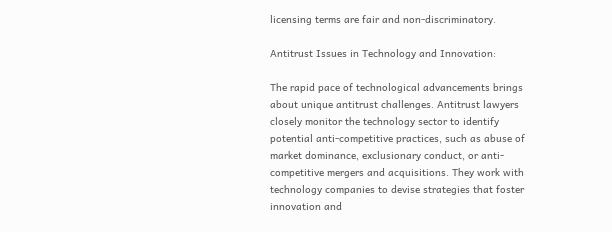licensing terms are fair and non-discriminatory.

Antitrust Issues in Technology and Innovation:

The rapid pace of technological advancements brings about unique antitrust challenges. Antitrust lawyers closely monitor the technology sector to identify potential anti-competitive practices, such as abuse of market dominance, exclusionary conduct, or anti-competitive mergers and acquisitions. They work with technology companies to devise strategies that foster innovation and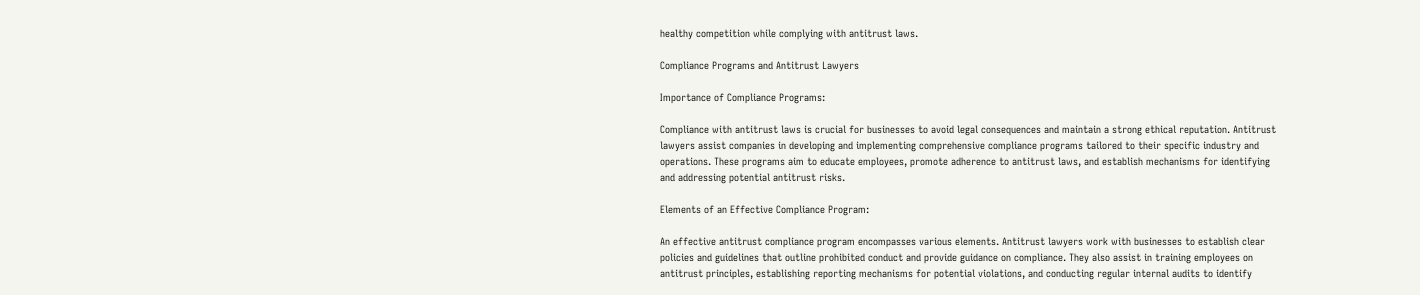healthy competition while complying with antitrust laws.

Compliance Programs and Antitrust Lawyers

Importance of Compliance Programs:

Compliance with antitrust laws is crucial for businesses to avoid legal consequences and maintain a strong ethical reputation. Antitrust lawyers assist companies in developing and implementing comprehensive compliance programs tailored to their specific industry and operations. These programs aim to educate employees, promote adherence to antitrust laws, and establish mechanisms for identifying and addressing potential antitrust risks.

Elements of an Effective Compliance Program:

An effective antitrust compliance program encompasses various elements. Antitrust lawyers work with businesses to establish clear policies and guidelines that outline prohibited conduct and provide guidance on compliance. They also assist in training employees on antitrust principles, establishing reporting mechanisms for potential violations, and conducting regular internal audits to identify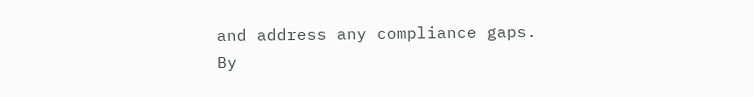and address any compliance gaps. By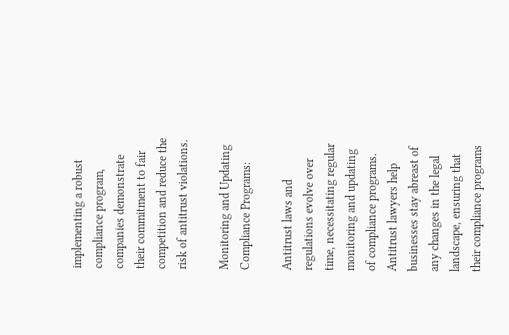implementing a robust compliance program, companies demonstrate their commitment to fair competition and reduce the risk of antitrust violations.

Monitoring and Updating Compliance Programs:

Antitrust laws and regulations evolve over time, necessitating regular monitoring and updating of compliance programs. Antitrust lawyers help businesses stay abreast of any changes in the legal landscape, ensuring that their compliance programs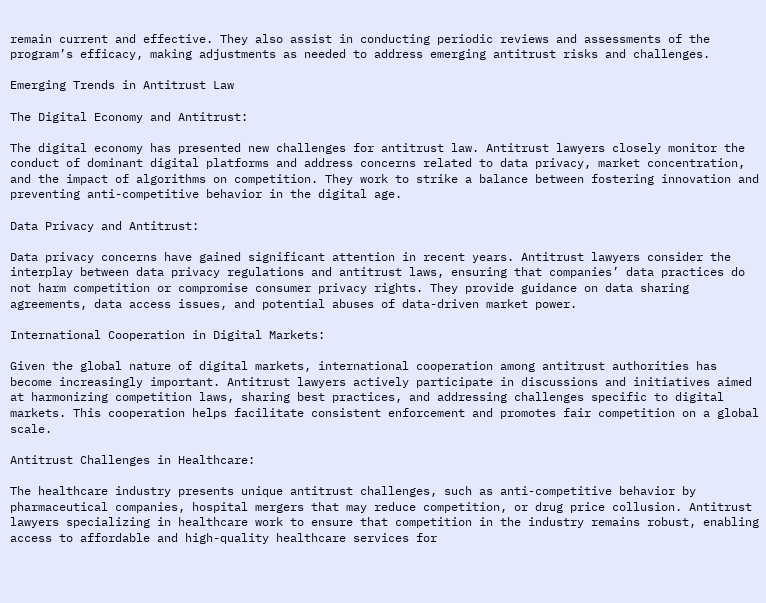remain current and effective. They also assist in conducting periodic reviews and assessments of the program’s efficacy, making adjustments as needed to address emerging antitrust risks and challenges.

Emerging Trends in Antitrust Law

The Digital Economy and Antitrust:

The digital economy has presented new challenges for antitrust law. Antitrust lawyers closely monitor the conduct of dominant digital platforms and address concerns related to data privacy, market concentration, and the impact of algorithms on competition. They work to strike a balance between fostering innovation and preventing anti-competitive behavior in the digital age.

Data Privacy and Antitrust:

Data privacy concerns have gained significant attention in recent years. Antitrust lawyers consider the interplay between data privacy regulations and antitrust laws, ensuring that companies’ data practices do not harm competition or compromise consumer privacy rights. They provide guidance on data sharing agreements, data access issues, and potential abuses of data-driven market power.

International Cooperation in Digital Markets:

Given the global nature of digital markets, international cooperation among antitrust authorities has become increasingly important. Antitrust lawyers actively participate in discussions and initiatives aimed at harmonizing competition laws, sharing best practices, and addressing challenges specific to digital markets. This cooperation helps facilitate consistent enforcement and promotes fair competition on a global scale.

Antitrust Challenges in Healthcare:

The healthcare industry presents unique antitrust challenges, such as anti-competitive behavior by pharmaceutical companies, hospital mergers that may reduce competition, or drug price collusion. Antitrust lawyers specializing in healthcare work to ensure that competition in the industry remains robust, enabling access to affordable and high-quality healthcare services for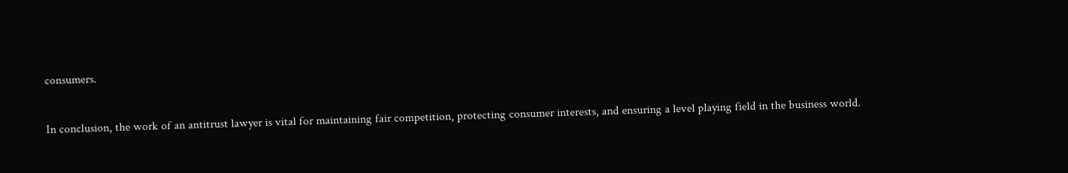consumers.

In conclusion, the work of an antitrust lawyer is vital for maintaining fair competition, protecting consumer interests, and ensuring a level playing field in the business world.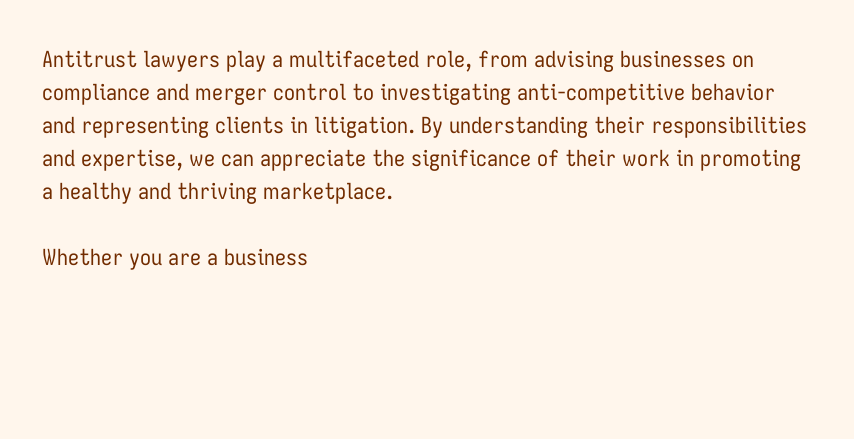Antitrust lawyers play a multifaceted role, from advising businesses on compliance and merger control to investigating anti-competitive behavior and representing clients in litigation. By understanding their responsibilities and expertise, we can appreciate the significance of their work in promoting a healthy and thriving marketplace.

Whether you are a business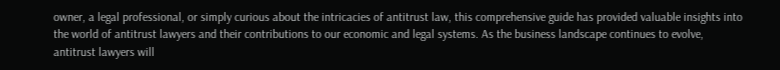owner, a legal professional, or simply curious about the intricacies of antitrust law, this comprehensive guide has provided valuable insights into the world of antitrust lawyers and their contributions to our economic and legal systems. As the business landscape continues to evolve, antitrust lawyers will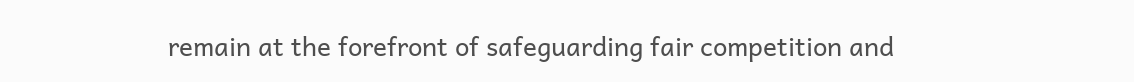remain at the forefront of safeguarding fair competition and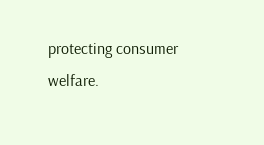protecting consumer welfare.